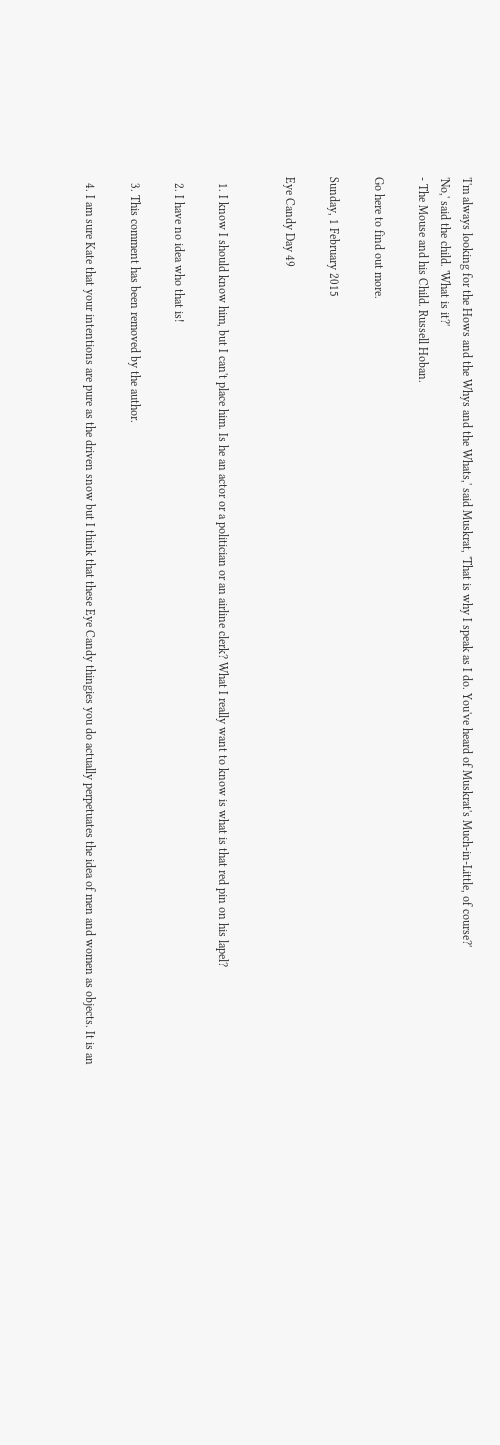'I'm always looking for the Hows and the Whys and the Whats,' said Muskrat, 'That is why I speak as I do. You've heard of Muskrat's Much-in-Little, of course?'
'No,' said the child. 'What is it?'
- The Mouse and his Child. Russell Hoban.

Go here to find out more.

Sunday, 1 February 2015

Eye Candy Day 49


  1. I know I should know him, but I can't place him. Is he an actor or a politician or an airline clerk? What I really want to know is what is that red pin on his lapel?

  2. I have no idea who that is!

  3. This comment has been removed by the author.

  4. I am sure Kate that your intentions are pure as the driven snow but I think that these Eye Candy thingies you do actually perpetuates the idea of men and women as objects. It is an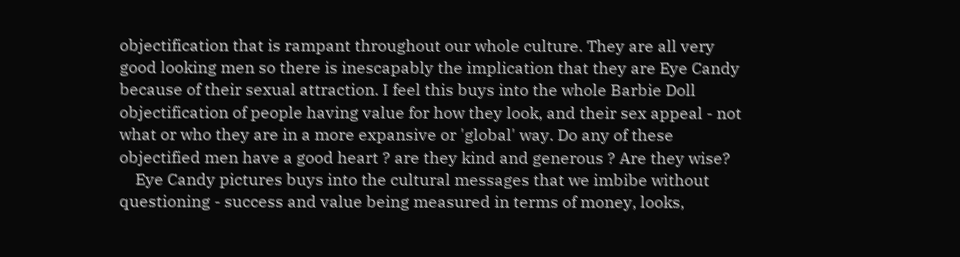objectification that is rampant throughout our whole culture. They are all very good looking men so there is inescapably the implication that they are Eye Candy because of their sexual attraction. I feel this buys into the whole Barbie Doll objectification of people having value for how they look, and their sex appeal - not what or who they are in a more expansive or 'global' way. Do any of these objectified men have a good heart ? are they kind and generous ? Are they wise?
    Eye Candy pictures buys into the cultural messages that we imbibe without questioning - success and value being measured in terms of money, looks,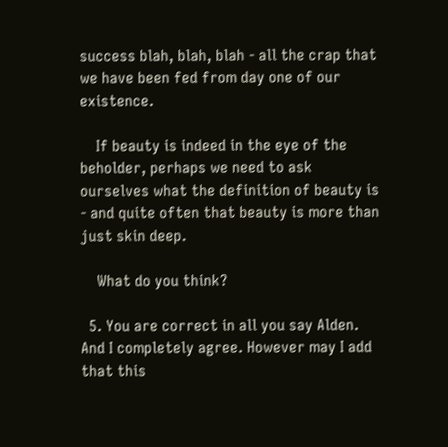success blah, blah, blah - all the crap that we have been fed from day one of our existence.

    If beauty is indeed in the eye of the beholder, perhaps we need to ask ourselves what the definition of beauty is - and quite often that beauty is more than just skin deep.

    What do you think?

  5. You are correct in all you say Alden. And I completely agree. However may I add that this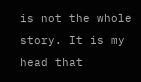is not the whole story. It is my head that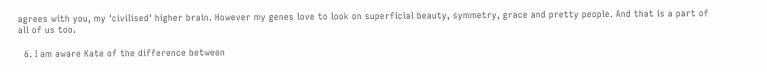agrees with you, my 'civilised' higher brain. However my genes love to look on superficial beauty, symmetry, grace and pretty people. And that is a part of all of us too.

  6. I am aware Kate of the difference between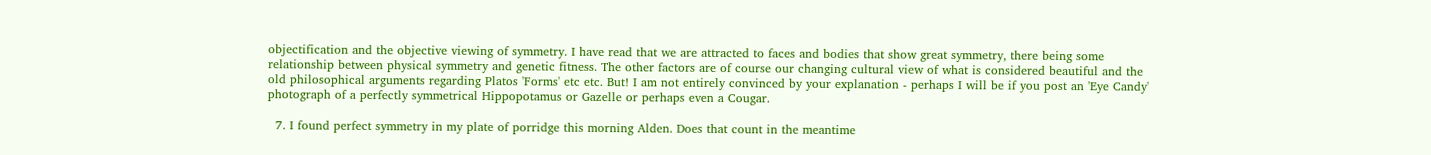objectification and the objective viewing of symmetry. I have read that we are attracted to faces and bodies that show great symmetry, there being some relationship between physical symmetry and genetic fitness. The other factors are of course our changing cultural view of what is considered beautiful and the old philosophical arguments regarding Platos 'Forms' etc etc. But! I am not entirely convinced by your explanation - perhaps I will be if you post an 'Eye Candy' photograph of a perfectly symmetrical Hippopotamus or Gazelle or perhaps even a Cougar.

  7. I found perfect symmetry in my plate of porridge this morning Alden. Does that count in the meantime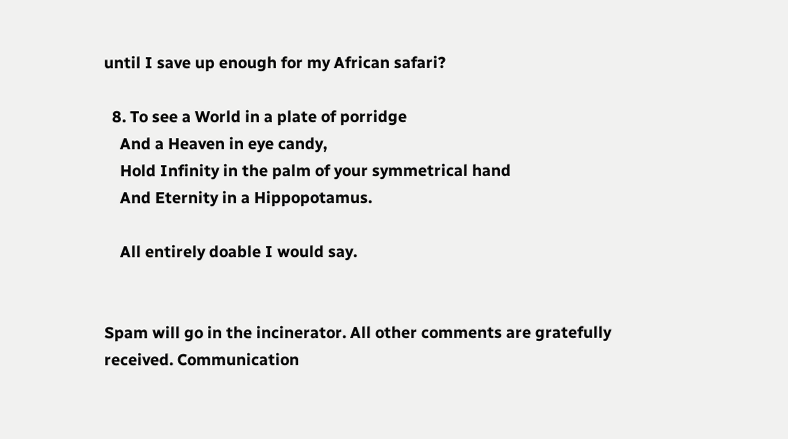until I save up enough for my African safari?

  8. To see a World in a plate of porridge
    And a Heaven in eye candy,
    Hold Infinity in the palm of your symmetrical hand
    And Eternity in a Hippopotamus.

    All entirely doable I would say.


Spam will go in the incinerator. All other comments are gratefully received. Communication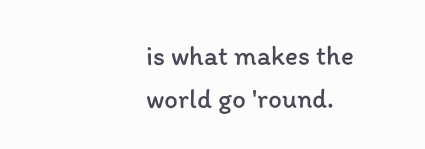is what makes the world go 'round.